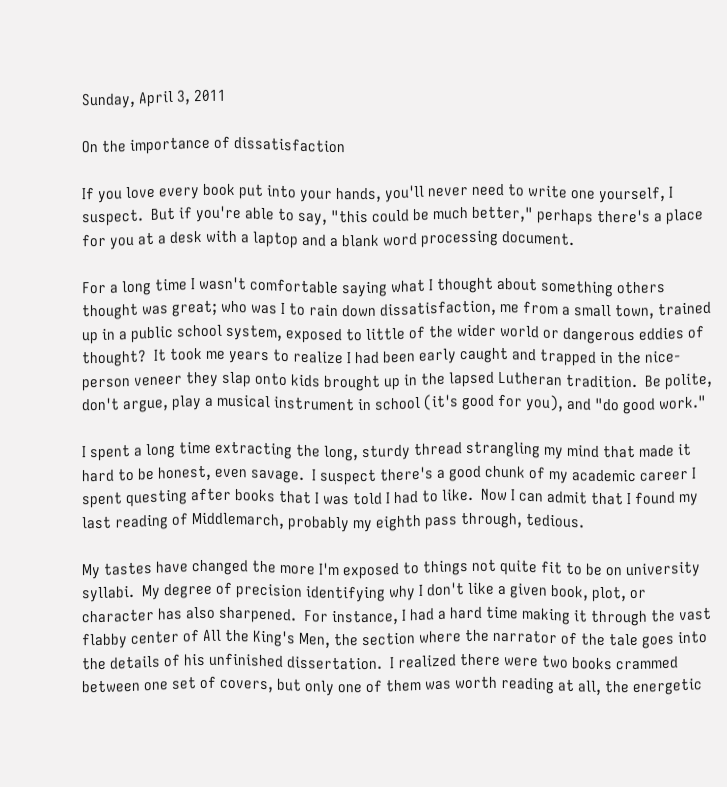Sunday, April 3, 2011

On the importance of dissatisfaction

If you love every book put into your hands, you'll never need to write one yourself, I suspect.  But if you're able to say, "this could be much better," perhaps there's a place for you at a desk with a laptop and a blank word processing document.

For a long time I wasn't comfortable saying what I thought about something others thought was great; who was I to rain down dissatisfaction, me from a small town, trained up in a public school system, exposed to little of the wider world or dangerous eddies of thought?  It took me years to realize I had been early caught and trapped in the nice-person veneer they slap onto kids brought up in the lapsed Lutheran tradition.  Be polite, don't argue, play a musical instrument in school (it's good for you), and "do good work."

I spent a long time extracting the long, sturdy thread strangling my mind that made it hard to be honest, even savage.  I suspect there's a good chunk of my academic career I spent questing after books that I was told I had to like.  Now I can admit that I found my last reading of Middlemarch, probably my eighth pass through, tedious.

My tastes have changed the more I'm exposed to things not quite fit to be on university syllabi.  My degree of precision identifying why I don't like a given book, plot, or character has also sharpened.  For instance, I had a hard time making it through the vast flabby center of All the King's Men, the section where the narrator of the tale goes into the details of his unfinished dissertation.  I realized there were two books crammed between one set of covers, but only one of them was worth reading at all, the energetic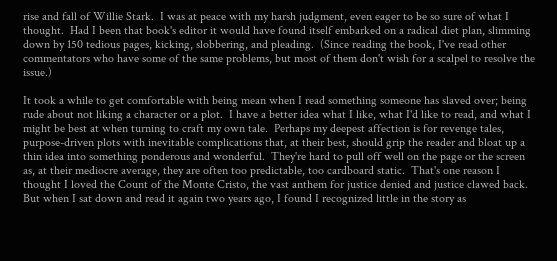rise and fall of Willie Stark.  I was at peace with my harsh judgment, even eager to be so sure of what I thought.  Had I been that book's editor it would have found itself embarked on a radical diet plan, slimming down by 150 tedious pages, kicking, slobbering, and pleading.  (Since reading the book, I've read other commentators who have some of the same problems, but most of them don't wish for a scalpel to resolve the issue.)

It took a while to get comfortable with being mean when I read something someone has slaved over; being rude about not liking a character or a plot.  I have a better idea what I like, what I'd like to read, and what I might be best at when turning to craft my own tale.  Perhaps my deepest affection is for revenge tales, purpose-driven plots with inevitable complications that, at their best, should grip the reader and bloat up a thin idea into something ponderous and wonderful.  They're hard to pull off well on the page or the screen as, at their mediocre average, they are often too predictable, too cardboard static.  That's one reason I thought I loved the Count of the Monte Cristo, the vast anthem for justice denied and justice clawed back.  But when I sat down and read it again two years ago, I found I recognized little in the story as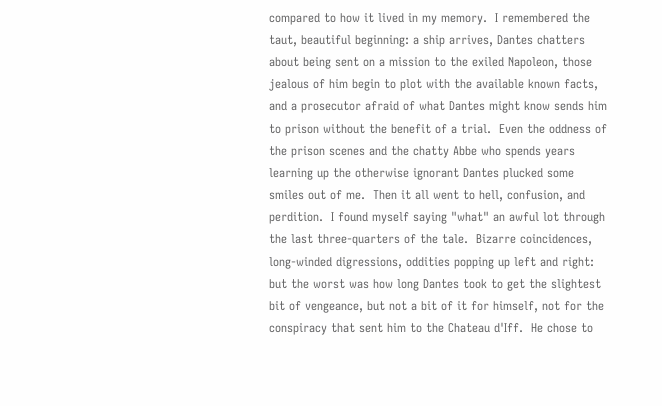compared to how it lived in my memory.  I remembered the taut, beautiful beginning: a ship arrives, Dantes chatters about being sent on a mission to the exiled Napoleon, those jealous of him begin to plot with the available known facts, and a prosecutor afraid of what Dantes might know sends him to prison without the benefit of a trial.  Even the oddness of the prison scenes and the chatty Abbe who spends years learning up the otherwise ignorant Dantes plucked some smiles out of me.  Then it all went to hell, confusion, and perdition.  I found myself saying "what" an awful lot through the last three-quarters of the tale.  Bizarre coincidences, long-winded digressions, oddities popping up left and right: but the worst was how long Dantes took to get the slightest bit of vengeance, but not a bit of it for himself, not for the conspiracy that sent him to the Chateau d'Iff.  He chose to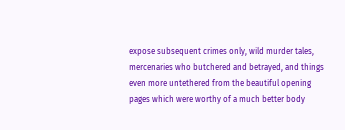expose subsequent crimes only, wild murder tales, mercenaries who butchered and betrayed, and things even more untethered from the beautiful opening pages which were worthy of a much better body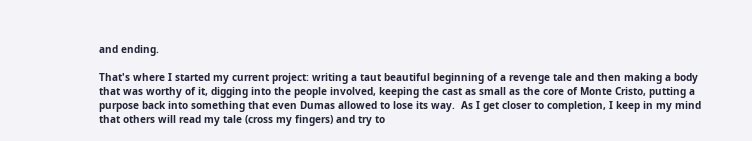and ending.

That's where I started my current project: writing a taut beautiful beginning of a revenge tale and then making a body that was worthy of it, digging into the people involved, keeping the cast as small as the core of Monte Cristo, putting a purpose back into something that even Dumas allowed to lose its way.  As I get closer to completion, I keep in my mind that others will read my tale (cross my fingers) and try to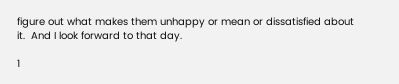figure out what makes them unhappy or mean or dissatisfied about it.  And I look forward to that day.

1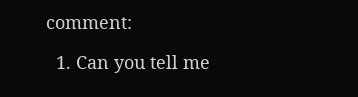comment:

  1. Can you tell me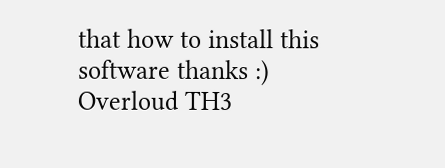that how to install this software thanks :) Overloud TH3